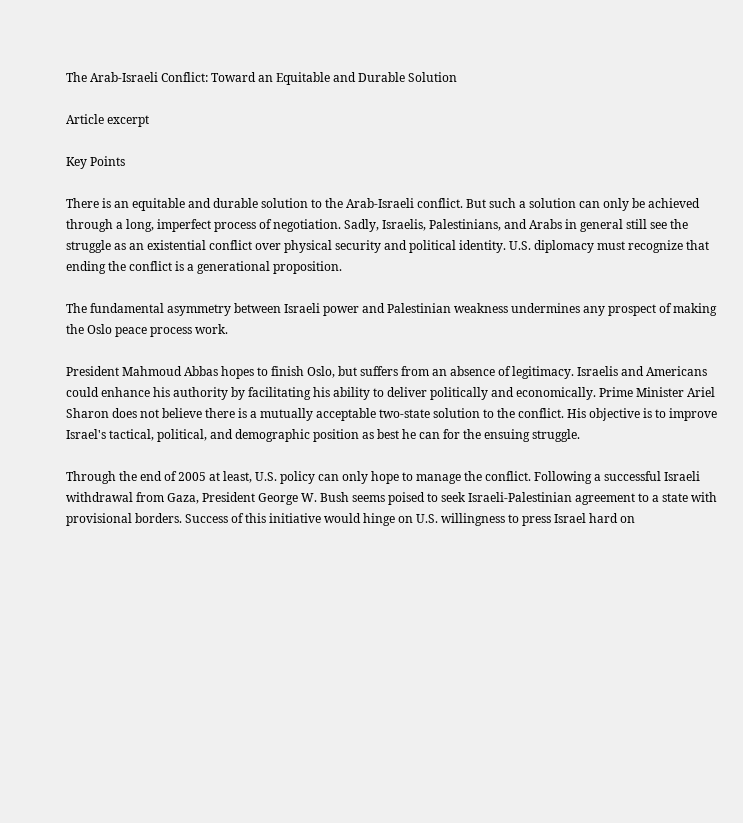The Arab-Israeli Conflict: Toward an Equitable and Durable Solution

Article excerpt

Key Points

There is an equitable and durable solution to the Arab-Israeli conflict. But such a solution can only be achieved through a long, imperfect process of negotiation. Sadly, Israelis, Palestinians, and Arabs in general still see the struggle as an existential conflict over physical security and political identity. U.S. diplomacy must recognize that ending the conflict is a generational proposition.

The fundamental asymmetry between Israeli power and Palestinian weakness undermines any prospect of making the Oslo peace process work.

President Mahmoud Abbas hopes to finish Oslo, but suffers from an absence of legitimacy. Israelis and Americans could enhance his authority by facilitating his ability to deliver politically and economically. Prime Minister Ariel Sharon does not believe there is a mutually acceptable two-state solution to the conflict. His objective is to improve Israel's tactical, political, and demographic position as best he can for the ensuing struggle.

Through the end of 2005 at least, U.S. policy can only hope to manage the conflict. Following a successful Israeli withdrawal from Gaza, President George W. Bush seems poised to seek Israeli-Palestinian agreement to a state with provisional borders. Success of this initiative would hinge on U.S. willingness to press Israel hard on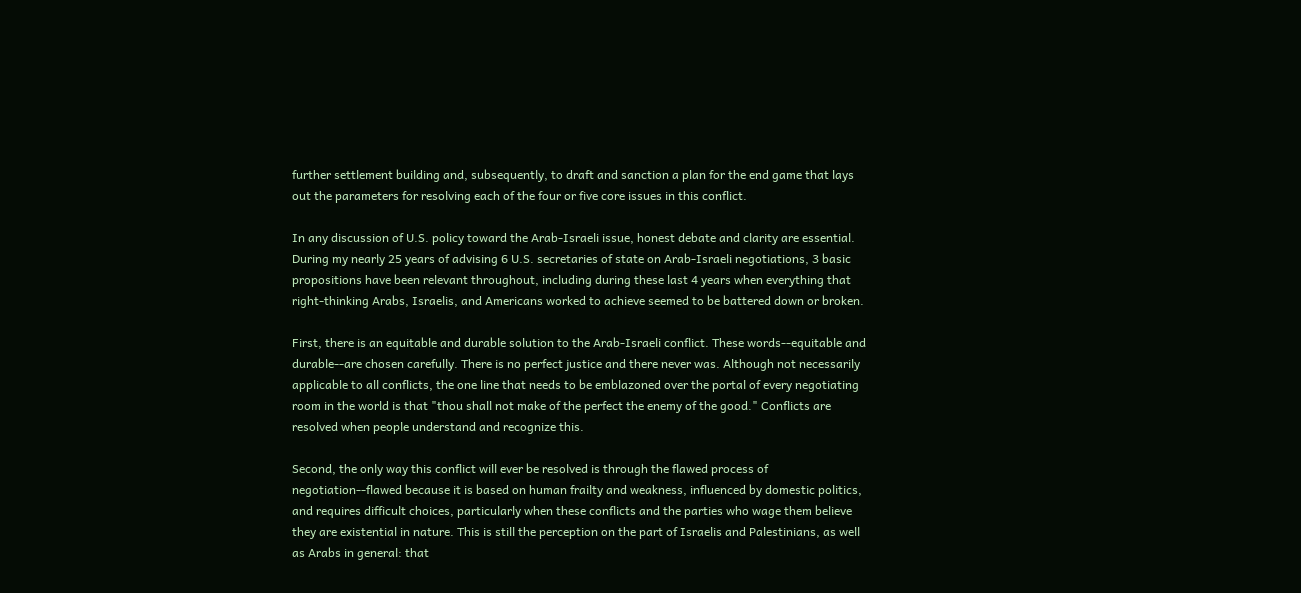further settlement building and, subsequently, to draft and sanction a plan for the end game that lays out the parameters for resolving each of the four or five core issues in this conflict.

In any discussion of U.S. policy toward the Arab-Israeli issue, honest debate and clarity are essential. During my nearly 25 years of advising 6 U.S. secretaries of state on Arab-Israeli negotiations, 3 basic propositions have been relevant throughout, including during these last 4 years when everything that right-thinking Arabs, Israelis, and Americans worked to achieve seemed to be battered down or broken.

First, there is an equitable and durable solution to the Arab-Israeli conflict. These words--equitable and durable--are chosen carefully. There is no perfect justice and there never was. Although not necessarily applicable to all conflicts, the one line that needs to be emblazoned over the portal of every negotiating room in the world is that "thou shall not make of the perfect the enemy of the good." Conflicts are resolved when people understand and recognize this.

Second, the only way this conflict will ever be resolved is through the flawed process of negotiation--flawed because it is based on human frailty and weakness, influenced by domestic politics, and requires difficult choices, particularly when these conflicts and the parties who wage them believe they are existential in nature. This is still the perception on the part of Israelis and Palestinians, as well as Arabs in general: that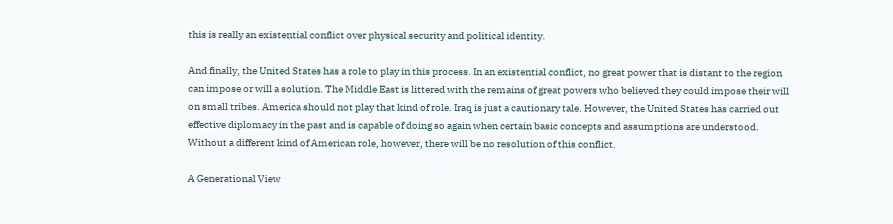this is really an existential conflict over physical security and political identity.

And finally, the United States has a role to play in this process. In an existential conflict, no great power that is distant to the region can impose or will a solution. The Middle East is littered with the remains of great powers who believed they could impose their will on small tribes. America should not play that kind of role. Iraq is just a cautionary tale. However, the United States has carried out effective diplomacy in the past and is capable of doing so again when certain basic concepts and assumptions are understood. Without a different kind of American role, however, there will be no resolution of this conflict.

A Generational View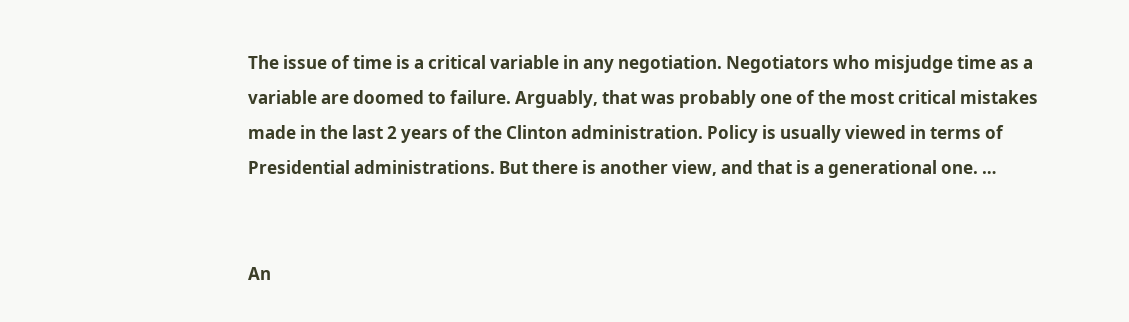The issue of time is a critical variable in any negotiation. Negotiators who misjudge time as a variable are doomed to failure. Arguably, that was probably one of the most critical mistakes made in the last 2 years of the Clinton administration. Policy is usually viewed in terms of Presidential administrations. But there is another view, and that is a generational one. …


An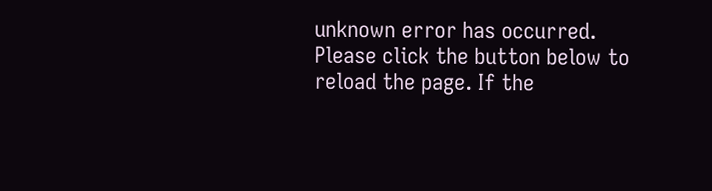unknown error has occurred. Please click the button below to reload the page. If the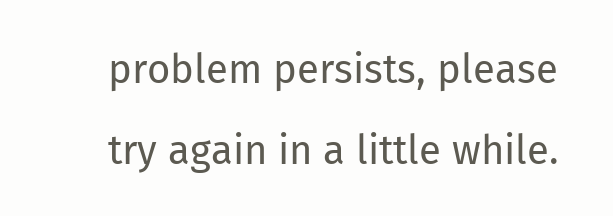problem persists, please try again in a little while.